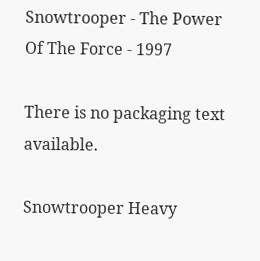Snowtrooper - The Power Of The Force - 1997

There is no packaging text available.

Snowtrooper Heavy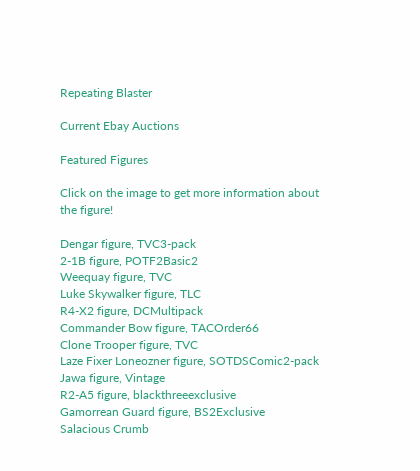Repeating Blaster

Current Ebay Auctions

Featured Figures

Click on the image to get more information about the figure!

Dengar figure, TVC3-pack
2-1B figure, POTF2Basic2
Weequay figure, TVC
Luke Skywalker figure, TLC
R4-X2 figure, DCMultipack
Commander Bow figure, TACOrder66
Clone Trooper figure, TVC
Laze Fixer Loneozner figure, SOTDSComic2-pack
Jawa figure, Vintage
R2-A5 figure, blackthreeexclusive
Gamorrean Guard figure, BS2Exclusive
Salacious Crumb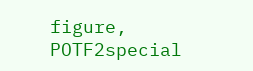figure, POTF2special